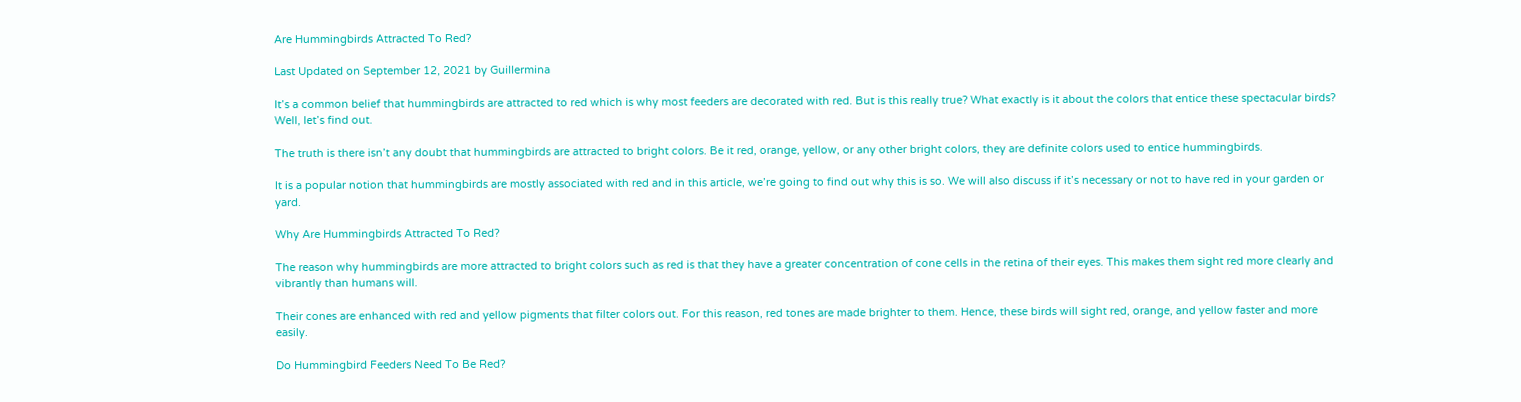Are Hummingbirds Attracted To Red?

Last Updated on September 12, 2021 by Guillermina

It’s a common belief that hummingbirds are attracted to red which is why most feeders are decorated with red. But is this really true? What exactly is it about the colors that entice these spectacular birds? Well, let’s find out.

The truth is there isn’t any doubt that hummingbirds are attracted to bright colors. Be it red, orange, yellow, or any other bright colors, they are definite colors used to entice hummingbirds.

It is a popular notion that hummingbirds are mostly associated with red and in this article, we’re going to find out why this is so. We will also discuss if it’s necessary or not to have red in your garden or yard.

Why Are Hummingbirds Attracted To Red?

The reason why hummingbirds are more attracted to bright colors such as red is that they have a greater concentration of cone cells in the retina of their eyes. This makes them sight red more clearly and vibrantly than humans will.

Their cones are enhanced with red and yellow pigments that filter colors out. For this reason, red tones are made brighter to them. Hence, these birds will sight red, orange, and yellow faster and more easily.

Do Hummingbird Feeders Need To Be Red?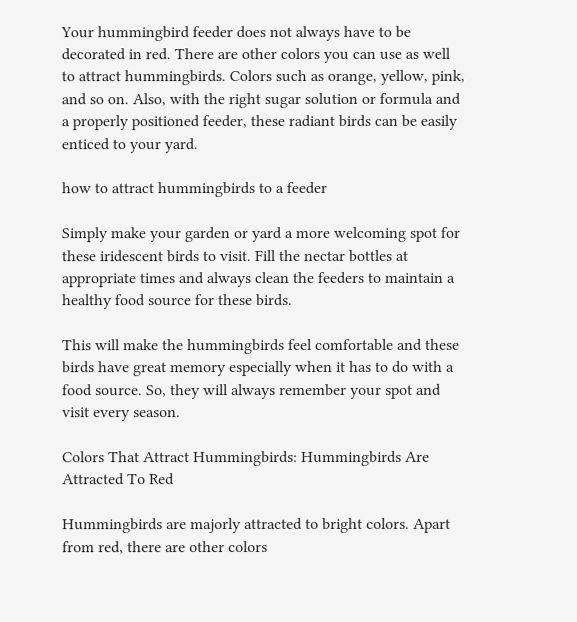Your hummingbird feeder does not always have to be decorated in red. There are other colors you can use as well to attract hummingbirds. Colors such as orange, yellow, pink, and so on. Also, with the right sugar solution or formula and a properly positioned feeder, these radiant birds can be easily enticed to your yard.

how to attract hummingbirds to a feeder

Simply make your garden or yard a more welcoming spot for these iridescent birds to visit. Fill the nectar bottles at appropriate times and always clean the feeders to maintain a healthy food source for these birds.

This will make the hummingbirds feel comfortable and these birds have great memory especially when it has to do with a food source. So, they will always remember your spot and visit every season.

Colors That Attract Hummingbirds: Hummingbirds Are Attracted To Red

Hummingbirds are majorly attracted to bright colors. Apart from red, there are other colors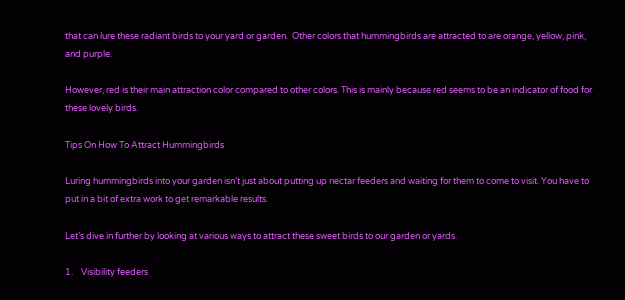that can lure these radiant birds to your yard or garden.  Other colors that hummingbirds are attracted to are orange, yellow, pink, and purple.

However, red is their main attraction color compared to other colors. This is mainly because red seems to be an indicator of food for these lovely birds.

Tips On How To Attract Hummingbirds

Luring hummingbirds into your garden isn’t just about putting up nectar feeders and waiting for them to come to visit. You have to put in a bit of extra work to get remarkable results.

Let’s dive in further by looking at various ways to attract these sweet birds to our garden or yards.

1.    Visibility feeders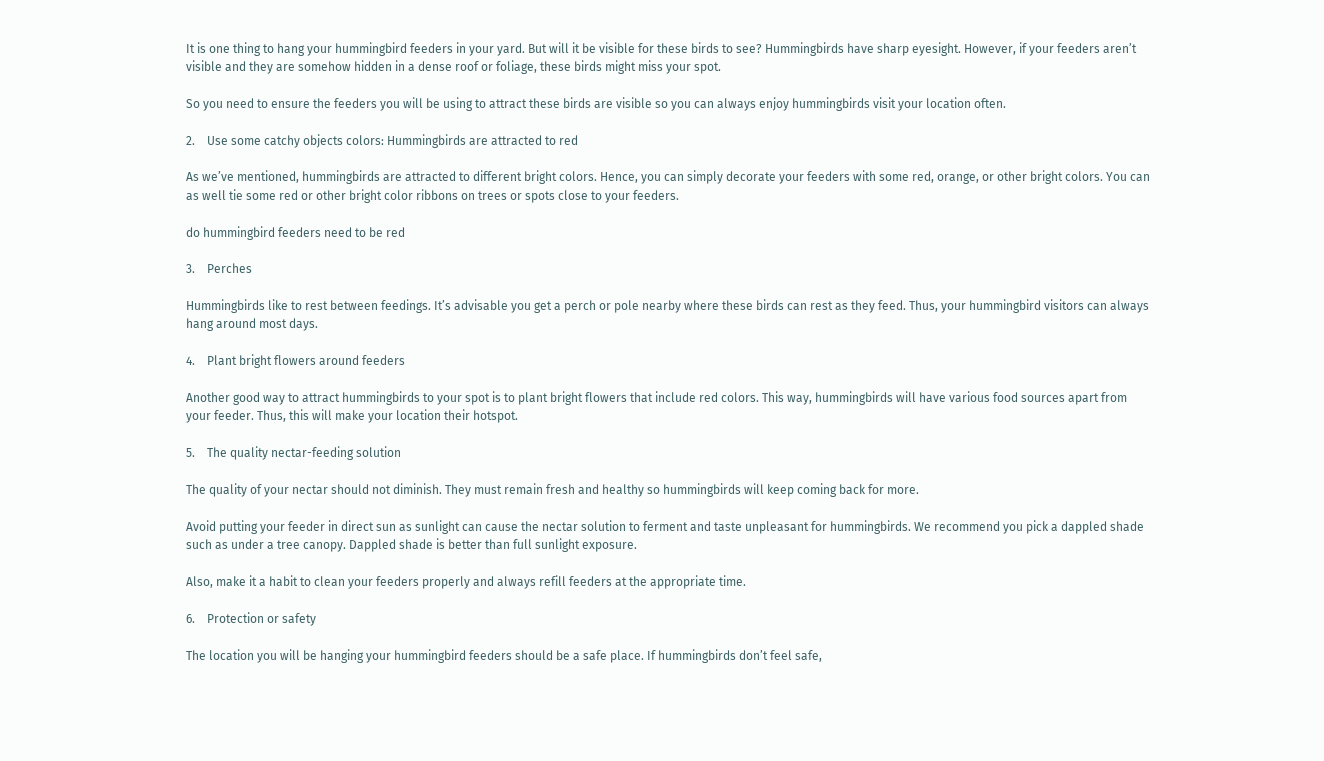It is one thing to hang your hummingbird feeders in your yard. But will it be visible for these birds to see? Hummingbirds have sharp eyesight. However, if your feeders aren’t visible and they are somehow hidden in a dense roof or foliage, these birds might miss your spot.

So you need to ensure the feeders you will be using to attract these birds are visible so you can always enjoy hummingbirds visit your location often.

2.    Use some catchy objects colors: Hummingbirds are attracted to red

As we’ve mentioned, hummingbirds are attracted to different bright colors. Hence, you can simply decorate your feeders with some red, orange, or other bright colors. You can as well tie some red or other bright color ribbons on trees or spots close to your feeders.

do hummingbird feeders need to be red

3.    Perches

Hummingbirds like to rest between feedings. It’s advisable you get a perch or pole nearby where these birds can rest as they feed. Thus, your hummingbird visitors can always hang around most days.

4.    Plant bright flowers around feeders

Another good way to attract hummingbirds to your spot is to plant bright flowers that include red colors. This way, hummingbirds will have various food sources apart from your feeder. Thus, this will make your location their hotspot.

5.    The quality nectar-feeding solution

The quality of your nectar should not diminish. They must remain fresh and healthy so hummingbirds will keep coming back for more.

Avoid putting your feeder in direct sun as sunlight can cause the nectar solution to ferment and taste unpleasant for hummingbirds. We recommend you pick a dappled shade such as under a tree canopy. Dappled shade is better than full sunlight exposure.

Also, make it a habit to clean your feeders properly and always refill feeders at the appropriate time.

6.    Protection or safety

The location you will be hanging your hummingbird feeders should be a safe place. If hummingbirds don’t feel safe,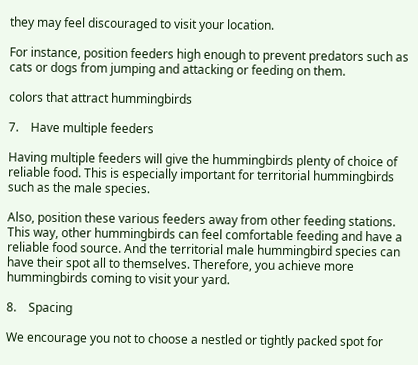they may feel discouraged to visit your location.

For instance, position feeders high enough to prevent predators such as cats or dogs from jumping and attacking or feeding on them.

colors that attract hummingbirds

7.    Have multiple feeders

Having multiple feeders will give the hummingbirds plenty of choice of reliable food. This is especially important for territorial hummingbirds such as the male species.

Also, position these various feeders away from other feeding stations. This way, other hummingbirds can feel comfortable feeding and have a reliable food source. And the territorial male hummingbird species can have their spot all to themselves. Therefore, you achieve more hummingbirds coming to visit your yard.

8.    Spacing

We encourage you not to choose a nestled or tightly packed spot for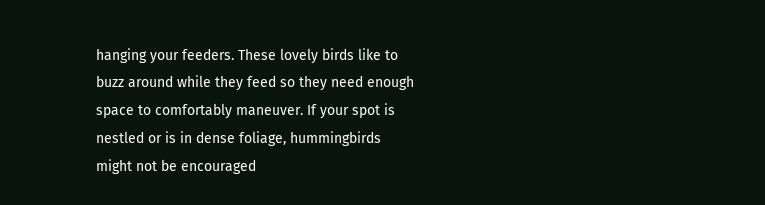hanging your feeders. These lovely birds like to buzz around while they feed so they need enough space to comfortably maneuver. If your spot is nestled or is in dense foliage, hummingbirds might not be encouraged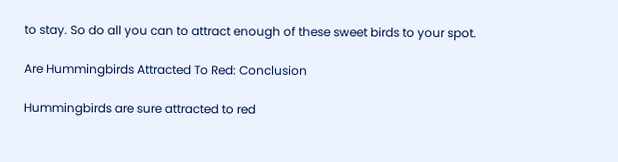to stay. So do all you can to attract enough of these sweet birds to your spot.

Are Hummingbirds Attracted To Red: Conclusion

Hummingbirds are sure attracted to red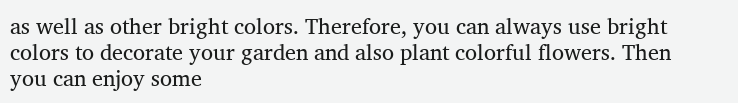as well as other bright colors. Therefore, you can always use bright colors to decorate your garden and also plant colorful flowers. Then you can enjoy some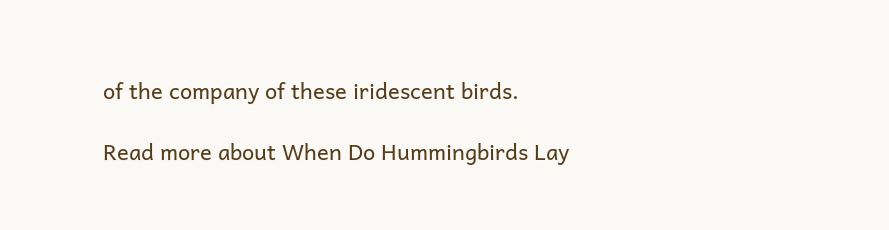of the company of these iridescent birds.

Read more about When Do Hummingbirds Lay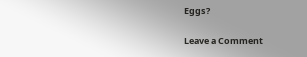Eggs?

Leave a Comment